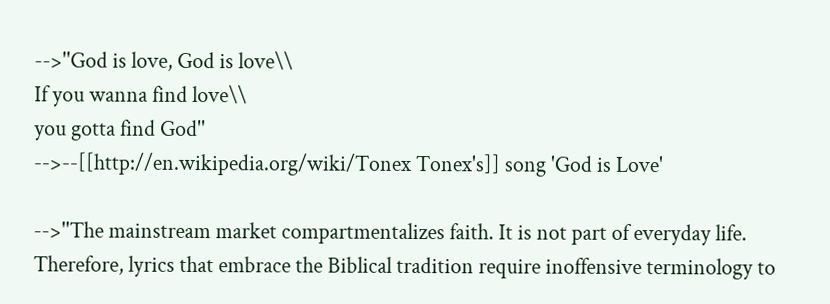-->''God is love, God is love\\
If you wanna find love\\
you gotta find God''
-->--[[http://en.wikipedia.org/wiki/Tonex Tonex's]] song 'God is Love'

-->''The mainstream market compartmentalizes faith. It is not part of everyday life. Therefore, lyrics that embrace the Biblical tradition require inoffensive terminology to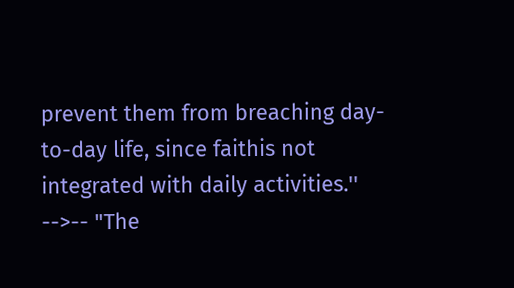prevent them from breaching day-to-day life, since faithis not integrated with daily activities.''
-->-- "The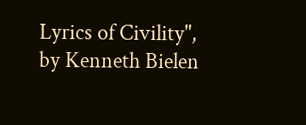Lyrics of Civility", by Kenneth Bielen